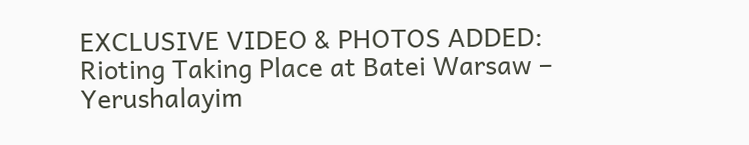EXCLUSIVE VIDEO & PHOTOS ADDED: Rioting Taking Place at Batei Warsaw – Yerushalayim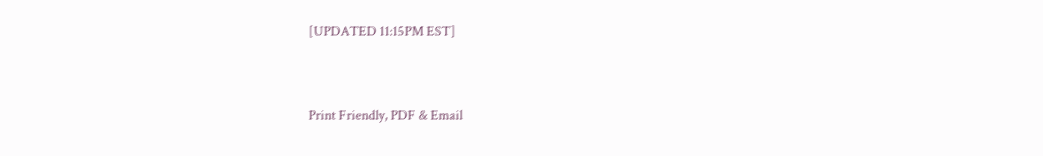[UPDATED 11:15PM EST]


Print Friendly, PDF & Email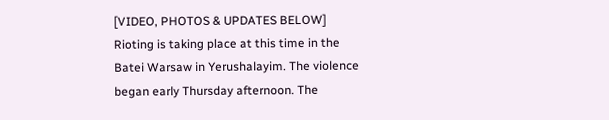[VIDEO, PHOTOS & UPDATES BELOW] Rioting is taking place at this time in the Batei Warsaw in Yerushalayim. The violence began early Thursday afternoon. The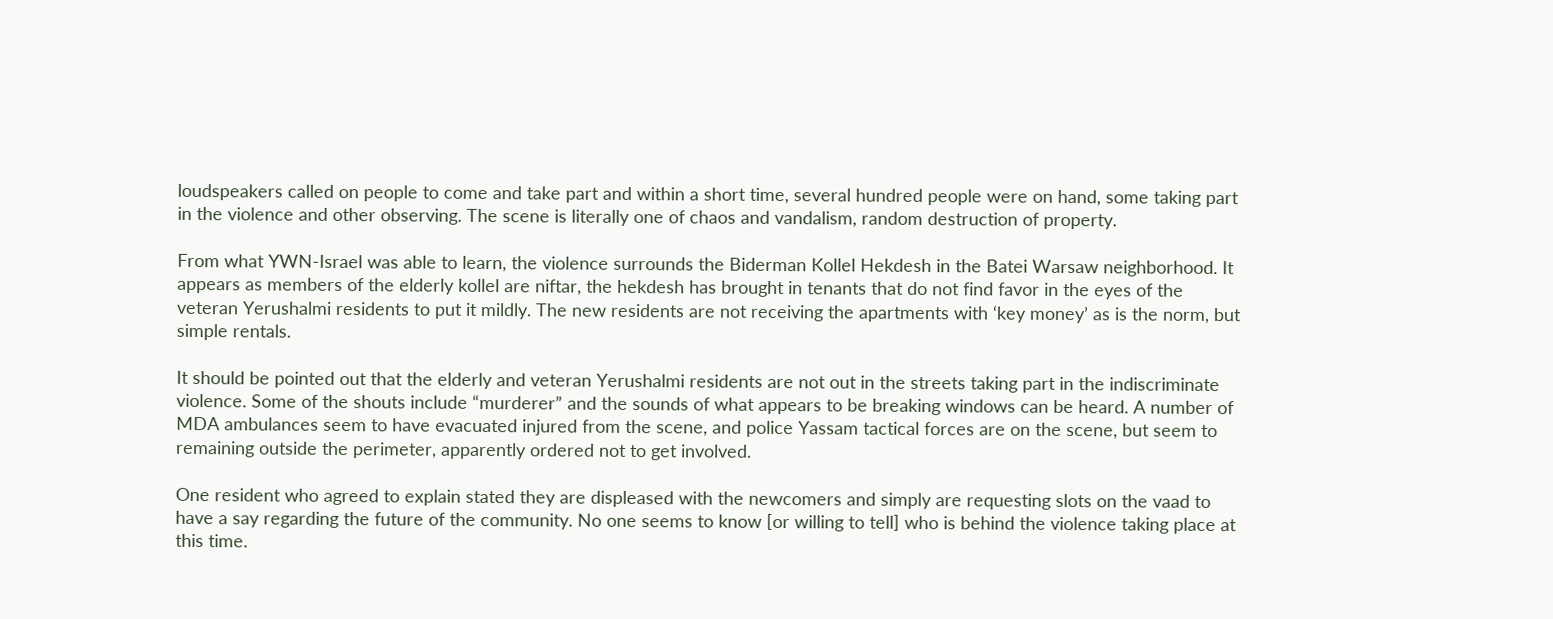loudspeakers called on people to come and take part and within a short time, several hundred people were on hand, some taking part in the violence and other observing. The scene is literally one of chaos and vandalism, random destruction of property.

From what YWN-Israel was able to learn, the violence surrounds the Biderman Kollel Hekdesh in the Batei Warsaw neighborhood. It appears as members of the elderly kollel are niftar, the hekdesh has brought in tenants that do not find favor in the eyes of the veteran Yerushalmi residents to put it mildly. The new residents are not receiving the apartments with ‘key money’ as is the norm, but simple rentals.

It should be pointed out that the elderly and veteran Yerushalmi residents are not out in the streets taking part in the indiscriminate violence. Some of the shouts include “murderer” and the sounds of what appears to be breaking windows can be heard. A number of MDA ambulances seem to have evacuated injured from the scene, and police Yassam tactical forces are on the scene, but seem to remaining outside the perimeter, apparently ordered not to get involved.

One resident who agreed to explain stated they are displeased with the newcomers and simply are requesting slots on the vaad to have a say regarding the future of the community. No one seems to know [or willing to tell] who is behind the violence taking place at this time.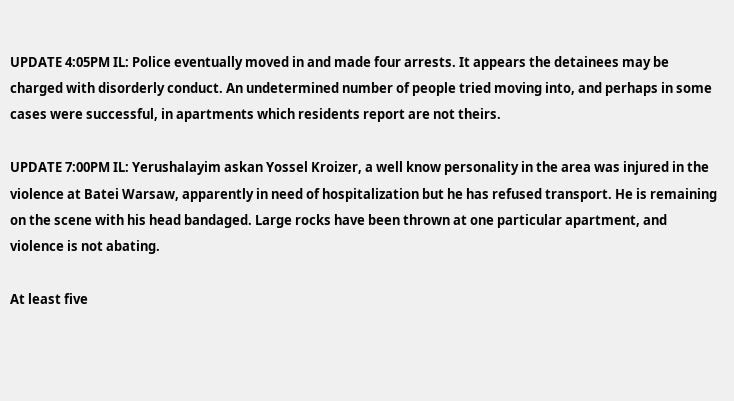UPDATE 4:05PM IL: Police eventually moved in and made four arrests. It appears the detainees may be charged with disorderly conduct. An undetermined number of people tried moving into, and perhaps in some cases were successful, in apartments which residents report are not theirs.

UPDATE 7:00PM IL: Yerushalayim askan Yossel Kroizer, a well know personality in the area was injured in the violence at Batei Warsaw, apparently in need of hospitalization but he has refused transport. He is remaining on the scene with his head bandaged. Large rocks have been thrown at one particular apartment, and violence is not abating.

At least five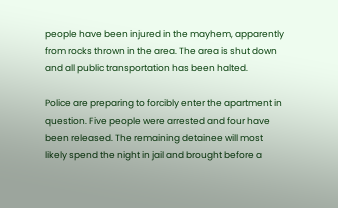people have been injured in the mayhem, apparently from rocks thrown in the area. The area is shut down and all public transportation has been halted.

Police are preparing to forcibly enter the apartment in question. Five people were arrested and four have been released. The remaining detainee will most likely spend the night in jail and brought before a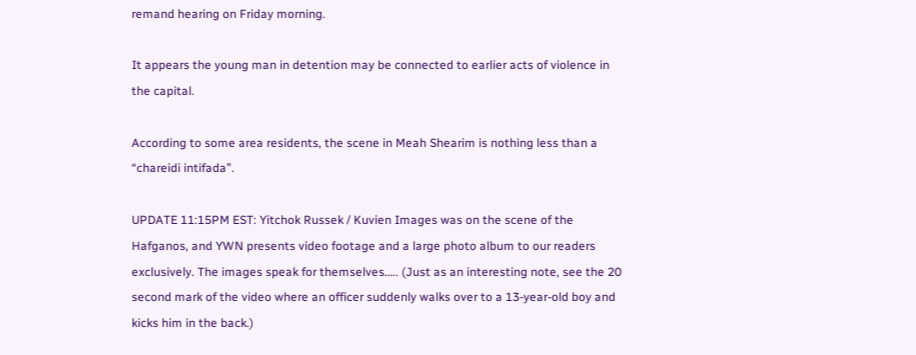remand hearing on Friday morning.

It appears the young man in detention may be connected to earlier acts of violence in the capital.

According to some area residents, the scene in Meah Shearim is nothing less than a “chareidi intifada”.

UPDATE 11:15PM EST: Yitchok Russek / Kuvien Images was on the scene of the Hafganos, and YWN presents video footage and a large photo album to our readers exclusively. The images speak for themselves….. (Just as an interesting note, see the 20 second mark of the video where an officer suddenly walks over to a 13-year-old boy and kicks him in the back.)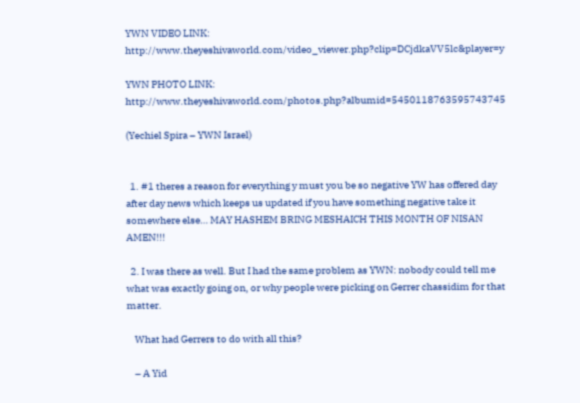YWN VIDEO LINK: http://www.theyeshivaworld.com/video_viewer.php?clip=DCjdkaVV5lc&player=y

YWN PHOTO LINK: http://www.theyeshivaworld.com/photos.php?albumid=5450118763595743745

(Yechiel Spira – YWN Israel)


  1. #1 theres a reason for everything y must you be so negative YW has offered day after day news which keeps us updated if you have something negative take it somewhere else… MAY HASHEM BRING MESHAICH THIS MONTH OF NISAN AMEN!!!

  2. I was there as well. But I had the same problem as YWN: nobody could tell me what was exactly going on, or why people were picking on Gerrer chassidim for that matter.

    What had Gerrers to do with all this?

    – A Yid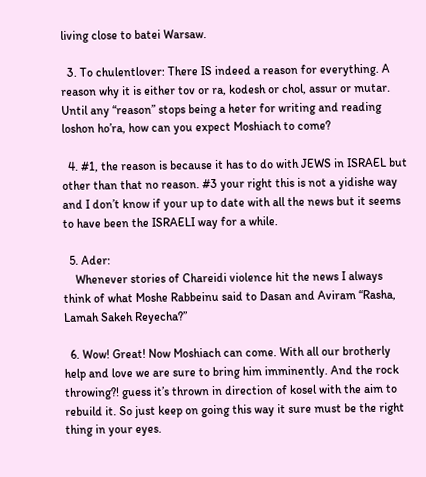living close to batei Warsaw.

  3. To chulentlover: There IS indeed a reason for everything. A reason why it is either tov or ra, kodesh or chol, assur or mutar. Until any “reason” stops being a heter for writing and reading loshon ho’ra, how can you expect Moshiach to come?

  4. #1, the reason is because it has to do with JEWS in ISRAEL but other than that no reason. #3 your right this is not a yidishe way and I don’t know if your up to date with all the news but it seems to have been the ISRAELI way for a while.

  5. Ader:
    Whenever stories of Chareidi violence hit the news I always think of what Moshe Rabbeinu said to Dasan and Aviram “Rasha, Lamah Sakeh Reyecha?”

  6. Wow! Great! Now Moshiach can come. With all our brotherly help and love we are sure to bring him imminently. And the rock throwing?! guess it’s thrown in direction of kosel with the aim to rebuild it. So just keep on going this way it sure must be the right thing in your eyes.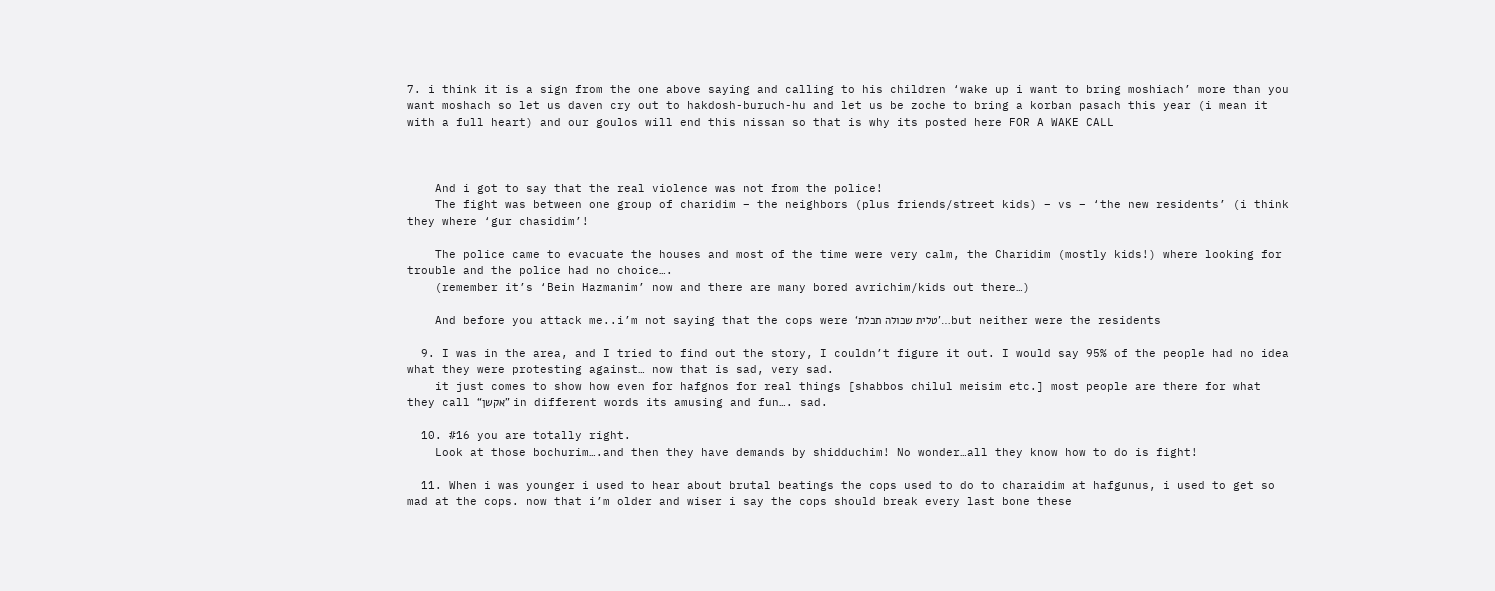7. i think it is a sign from the one above saying and calling to his children ‘wake up i want to bring moshiach’ more than you want moshach so let us daven cry out to hakdosh-buruch-hu and let us be zoche to bring a korban pasach this year (i mean it with a full heart) and our goulos will end this nissan so that is why its posted here FOR A WAKE CALL



    And i got to say that the real violence was not from the police!
    The fight was between one group of charidim – the neighbors (plus friends/street kids) – vs – ‘the new residents’ (i think they where ‘gur chasidim’!

    The police came to evacuate the houses and most of the time were very calm, the Charidim (mostly kids!) where looking for trouble and the police had no choice….
    (remember it’s ‘Bein Hazmanim’ now and there are many bored avrichim/kids out there…)

    And before you attack me..i’m not saying that the cops were ‘טלית שכולה תכלת’…but neither were the residents

  9. I was in the area, and I tried to find out the story, I couldn’t figure it out. I would say 95% of the people had no idea what they were protesting against… now that is sad, very sad.
    it just comes to show how even for hafgnos for real things [shabbos chilul meisim etc.] most people are there for what they call “אקשן” in different words its amusing and fun…. sad.

  10. #16 you are totally right.
    Look at those bochurim….and then they have demands by shidduchim! No wonder…all they know how to do is fight!

  11. When i was younger i used to hear about brutal beatings the cops used to do to charaidim at hafgunus, i used to get so mad at the cops. now that i’m older and wiser i say the cops should break every last bone these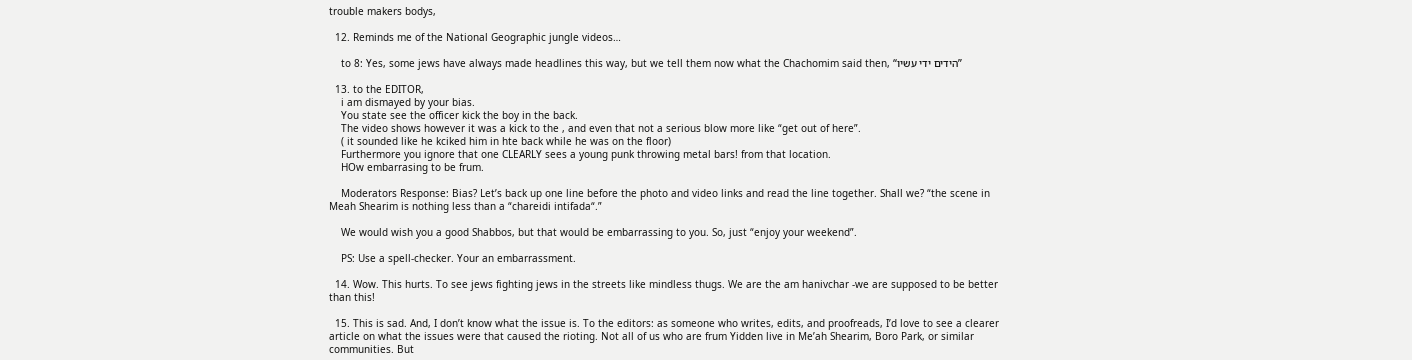trouble makers bodys,

  12. Reminds me of the National Geographic jungle videos…

    to 8: Yes, some jews have always made headlines this way, but we tell them now what the Chachomim said then, “הידים ידי עשיו”

  13. to the EDITOR,
    i am dismayed by your bias.
    You state see the officer kick the boy in the back.
    The video shows however it was a kick to the , and even that not a serious blow more like “get out of here”.
    ( it sounded like he kciked him in hte back while he was on the floor)
    Furthermore you ignore that one CLEARLY sees a young punk throwing metal bars! from that location.
    HOw embarrasing to be frum.

    Moderators Response: Bias? Let’s back up one line before the photo and video links and read the line together. Shall we? “the scene in Meah Shearim is nothing less than a “chareidi intifada“.”

    We would wish you a good Shabbos, but that would be embarrassing to you. So, just “enjoy your weekend”.

    PS: Use a spell-checker. Your an embarrassment.

  14. Wow. This hurts. To see jews fighting jews in the streets like mindless thugs. We are the am hanivchar -we are supposed to be better than this!

  15. This is sad. And, I don’t know what the issue is. To the editors: as someone who writes, edits, and proofreads, I’d love to see a clearer article on what the issues were that caused the rioting. Not all of us who are frum Yidden live in Me’ah Shearim, Boro Park, or similar communities. But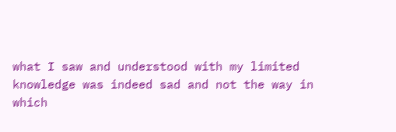what I saw and understood with my limited knowledge was indeed sad and not the way in which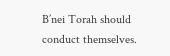B’nei Torah should conduct themselves.